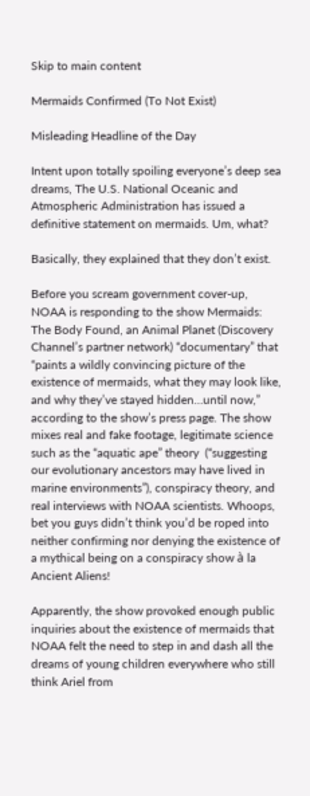Skip to main content

Mermaids Confirmed (To Not Exist)

Misleading Headline of the Day

Intent upon totally spoiling everyone’s deep sea dreams, The U.S. National Oceanic and Atmospheric Administration has issued a definitive statement on mermaids. Um, what?

Basically, they explained that they don’t exist.

Before you scream government cover-up, NOAA is responding to the show Mermaids: The Body Found, an Animal Planet (Discovery Channel’s partner network) “documentary” that “paints a wildly convincing picture of the existence of mermaids, what they may look like, and why they’ve stayed hidden…until now,” according to the show’s press page. The show mixes real and fake footage, legitimate science such as the “aquatic ape” theory  (“suggesting our evolutionary ancestors may have lived in marine environments”), conspiracy theory, and real interviews with NOAA scientists. Whoops, bet you guys didn’t think you’d be roped into neither confirming nor denying the existence of a mythical being on a conspiracy show à la Ancient Aliens!

Apparently, the show provoked enough public inquiries about the existence of mermaids that NOAA felt the need to step in and dash all the dreams of young children everywhere who still think Ariel from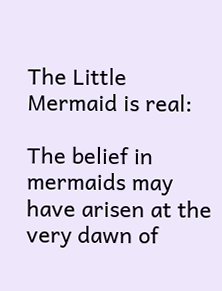The Little Mermaid is real:

The belief in mermaids may have arisen at the very dawn of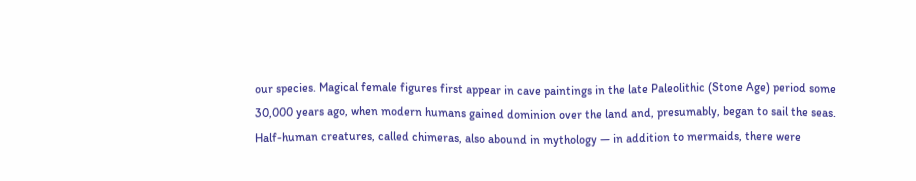our species. Magical female figures first appear in cave paintings in the late Paleolithic (Stone Age) period some 30,000 years ago, when modern humans gained dominion over the land and, presumably, began to sail the seas. Half-human creatures, called chimeras, also abound in mythology — in addition to mermaids, there were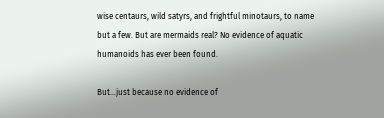wise centaurs, wild satyrs, and frightful minotaurs, to name but a few. But are mermaids real? No evidence of aquatic humanoids has ever been found.

But…just because no evidence of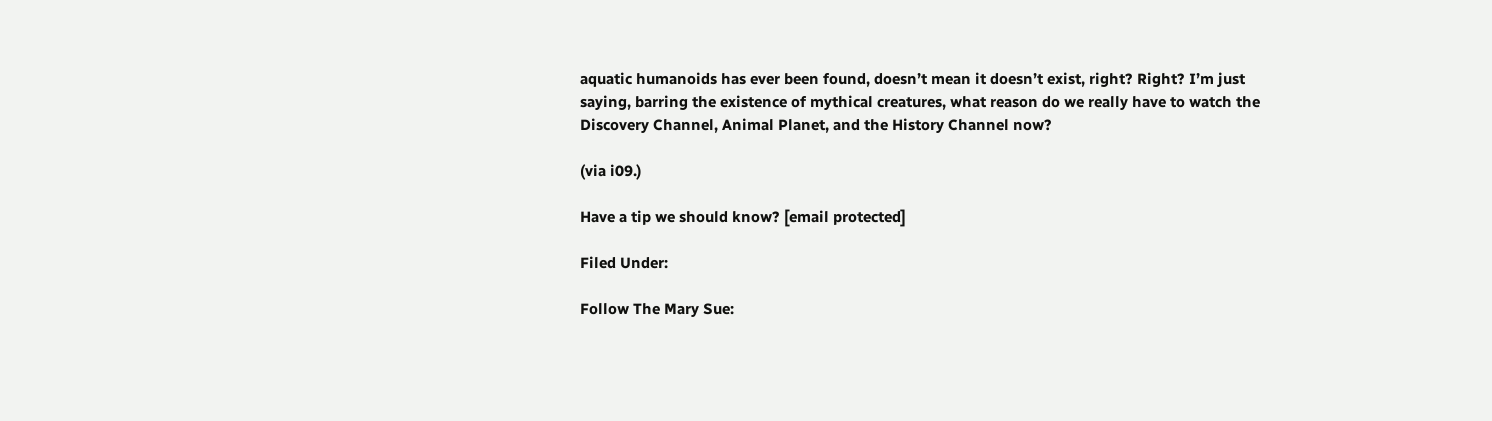aquatic humanoids has ever been found, doesn’t mean it doesn’t exist, right? Right? I’m just saying, barring the existence of mythical creatures, what reason do we really have to watch the Discovery Channel, Animal Planet, and the History Channel now?

(via i09.)

Have a tip we should know? [email protected]

Filed Under:

Follow The Mary Sue: